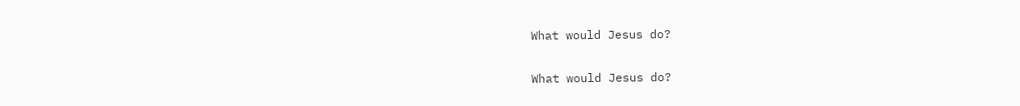What would Jesus do?

What would Jesus do?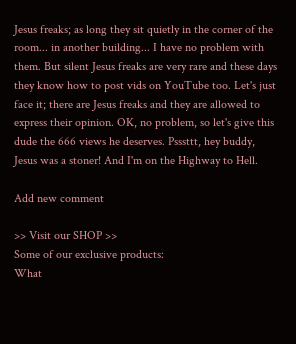Jesus freaks; as long they sit quietly in the corner of the room... in another building... I have no problem with them. But silent Jesus freaks are very rare and these days they know how to post vids on YouTube too. Let's just face it; there are Jesus freaks and they are allowed to express their opinion. OK, no problem, so let's give this dude the 666 views he deserves. Psssttt, hey buddy, Jesus was a stoner! And I'm on the Highway to Hell.

Add new comment

>> Visit our SHOP >>
Some of our exclusive products:
What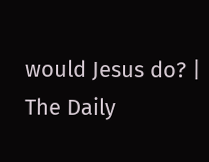would Jesus do? | The Daily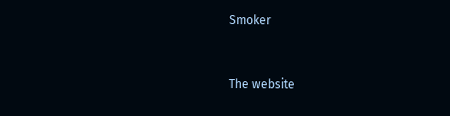Smoker


The website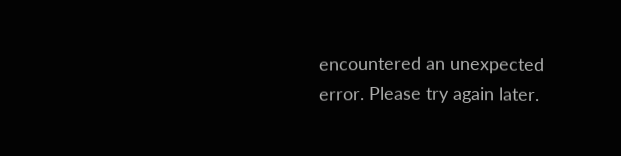encountered an unexpected error. Please try again later.